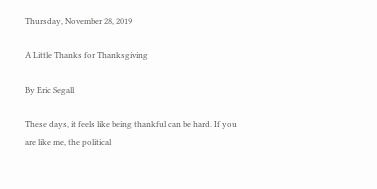Thursday, November 28, 2019

A Little Thanks for Thanksgiving

By Eric Segall

These days, it feels like being thankful can be hard. If you are like me, the political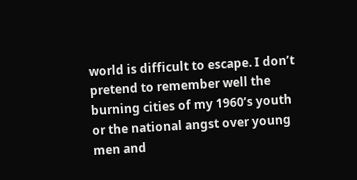world is difficult to escape. I don’t pretend to remember well the burning cities of my 1960’s youth or the national angst over young men and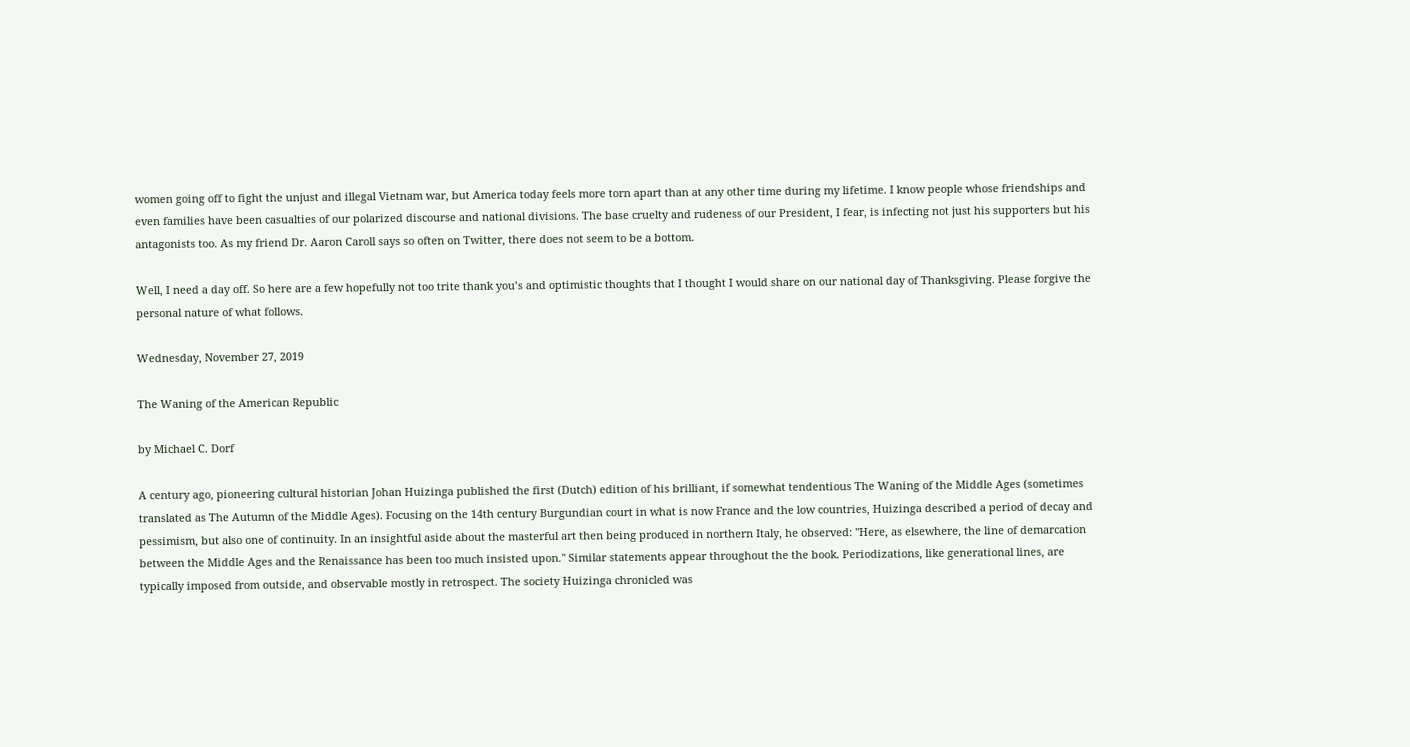women going off to fight the unjust and illegal Vietnam war, but America today feels more torn apart than at any other time during my lifetime. I know people whose friendships and even families have been casualties of our polarized discourse and national divisions. The base cruelty and rudeness of our President, I fear, is infecting not just his supporters but his antagonists too. As my friend Dr. Aaron Caroll says so often on Twitter, there does not seem to be a bottom.

Well, I need a day off. So here are a few hopefully not too trite thank you’s and optimistic thoughts that I thought I would share on our national day of Thanksgiving. Please forgive the personal nature of what follows.

Wednesday, November 27, 2019

The Waning of the American Republic

by Michael C. Dorf

A century ago, pioneering cultural historian Johan Huizinga published the first (Dutch) edition of his brilliant, if somewhat tendentious The Waning of the Middle Ages (sometimes translated as The Autumn of the Middle Ages). Focusing on the 14th century Burgundian court in what is now France and the low countries, Huizinga described a period of decay and pessimism, but also one of continuity. In an insightful aside about the masterful art then being produced in northern Italy, he observed: "Here, as elsewhere, the line of demarcation between the Middle Ages and the Renaissance has been too much insisted upon." Similar statements appear throughout the the book. Periodizations, like generational lines, are typically imposed from outside, and observable mostly in retrospect. The society Huizinga chronicled was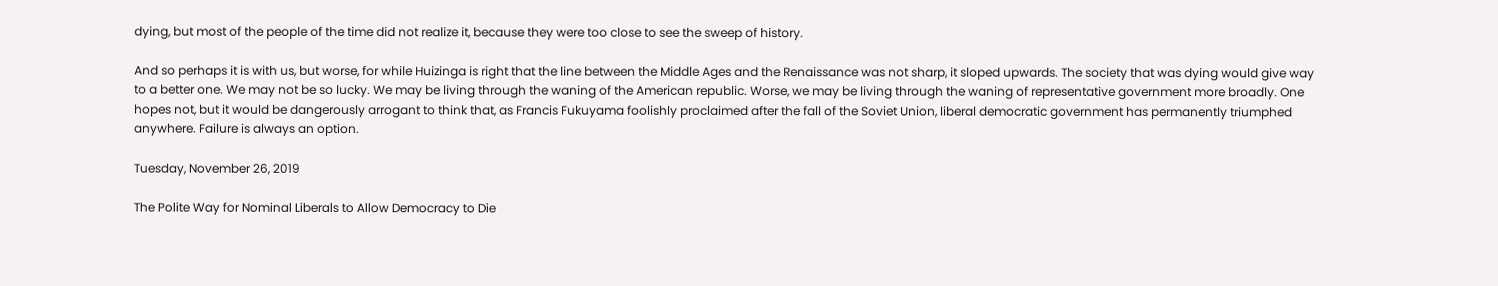dying, but most of the people of the time did not realize it, because they were too close to see the sweep of history.

And so perhaps it is with us, but worse, for while Huizinga is right that the line between the Middle Ages and the Renaissance was not sharp, it sloped upwards. The society that was dying would give way to a better one. We may not be so lucky. We may be living through the waning of the American republic. Worse, we may be living through the waning of representative government more broadly. One hopes not, but it would be dangerously arrogant to think that, as Francis Fukuyama foolishly proclaimed after the fall of the Soviet Union, liberal democratic government has permanently triumphed anywhere. Failure is always an option.

Tuesday, November 26, 2019

The Polite Way for Nominal Liberals to Allow Democracy to Die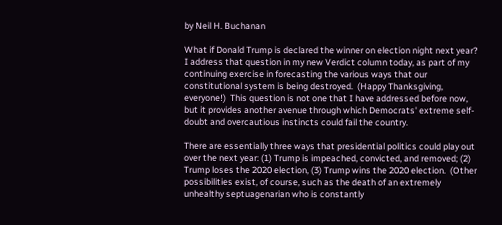by Neil H. Buchanan

What if Donald Trump is declared the winner on election night next year?  I address that question in my new Verdict column today, as part of my continuing exercise in forecasting the various ways that our constitutional system is being destroyed.  (Happy Thanksgiving, everyone!)  This question is not one that I have addressed before now, but it provides another avenue through which Democrats' extreme self-doubt and overcautious instincts could fail the country.

There are essentially three ways that presidential politics could play out over the next year: (1) Trump is impeached, convicted, and removed; (2) Trump loses the 2020 election, (3) Trump wins the 2020 election.  (Other possibilities exist, of course, such as the death of an extremely unhealthy septuagenarian who is constantly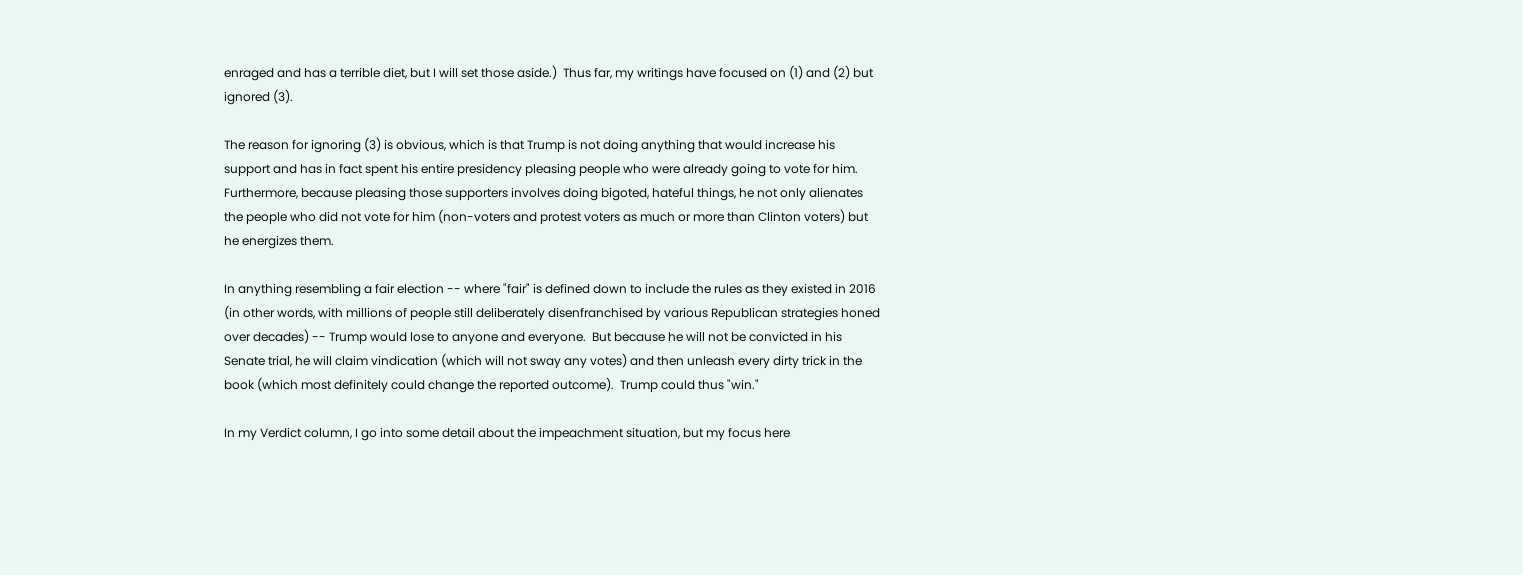enraged and has a terrible diet, but I will set those aside.)  Thus far, my writings have focused on (1) and (2) but ignored (3).

The reason for ignoring (3) is obvious, which is that Trump is not doing anything that would increase his support and has in fact spent his entire presidency pleasing people who were already going to vote for him.  Furthermore, because pleasing those supporters involves doing bigoted, hateful things, he not only alienates the people who did not vote for him (non-voters and protest voters as much or more than Clinton voters) but he energizes them.

In anything resembling a fair election -- where "fair" is defined down to include the rules as they existed in 2016 (in other words, with millions of people still deliberately disenfranchised by various Republican strategies honed over decades) -- Trump would lose to anyone and everyone.  But because he will not be convicted in his Senate trial, he will claim vindication (which will not sway any votes) and then unleash every dirty trick in the book (which most definitely could change the reported outcome).  Trump could thus "win."

In my Verdict column, I go into some detail about the impeachment situation, but my focus here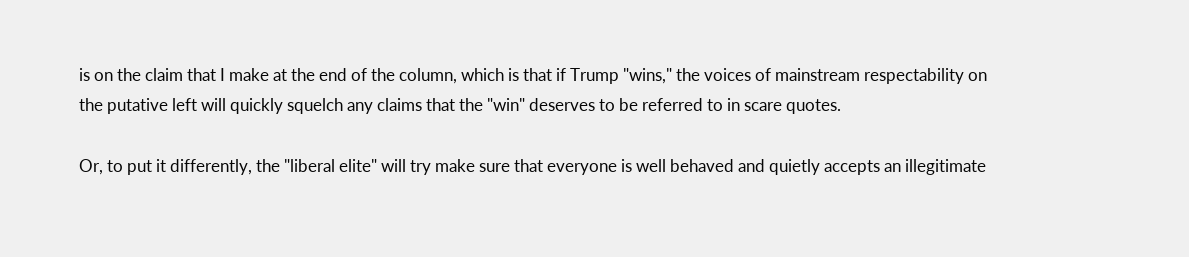is on the claim that I make at the end of the column, which is that if Trump "wins," the voices of mainstream respectability on the putative left will quickly squelch any claims that the "win" deserves to be referred to in scare quotes.

Or, to put it differently, the "liberal elite" will try make sure that everyone is well behaved and quietly accepts an illegitimate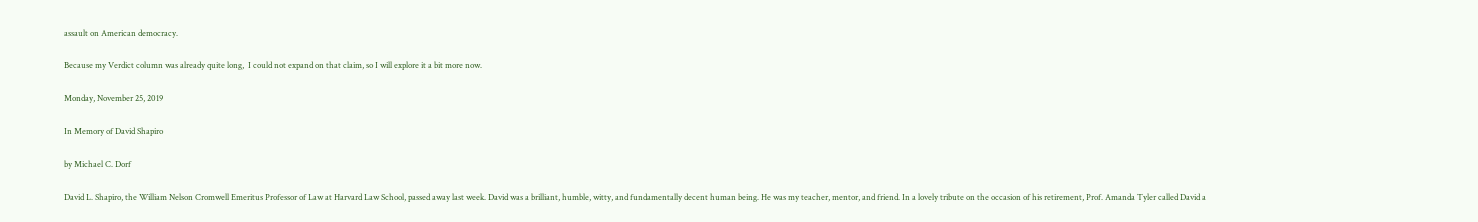assault on American democracy.

Because my Verdict column was already quite long,  I could not expand on that claim, so I will explore it a bit more now.

Monday, November 25, 2019

In Memory of David Shapiro

by Michael C. Dorf

David L. Shapiro, the William Nelson Cromwell Emeritus Professor of Law at Harvard Law School, passed away last week. David was a brilliant, humble, witty, and fundamentally decent human being. He was my teacher, mentor, and friend. In a lovely tribute on the occasion of his retirement, Prof. Amanda Tyler called David a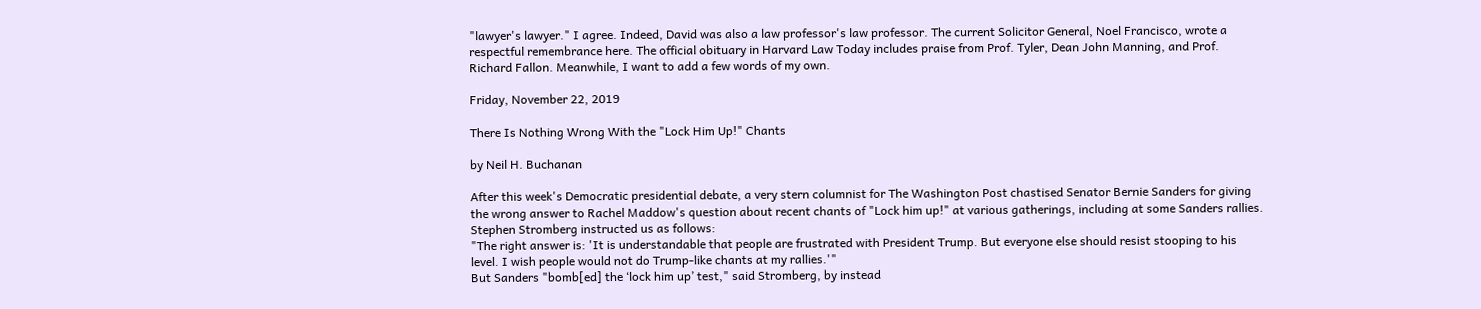"lawyer's lawyer." I agree. Indeed, David was also a law professor's law professor. The current Solicitor General, Noel Francisco, wrote a respectful remembrance here. The official obituary in Harvard Law Today includes praise from Prof. Tyler, Dean John Manning, and Prof. Richard Fallon. Meanwhile, I want to add a few words of my own.

Friday, November 22, 2019

There Is Nothing Wrong With the "Lock Him Up!" Chants

by Neil H. Buchanan

After this week's Democratic presidential debate, a very stern columnist for The Washington Post chastised Senator Bernie Sanders for giving the wrong answer to Rachel Maddow's question about recent chants of "Lock him up!" at various gatherings, including at some Sanders rallies.  Stephen Stromberg instructed us as follows:
"The right answer is: 'It is understandable that people are frustrated with President Trump. But everyone else should resist stooping to his level. I wish people would not do Trump-like chants at my rallies.'"
But Sanders "bomb[ed] the ‘lock him up’ test," said Stromberg, by instead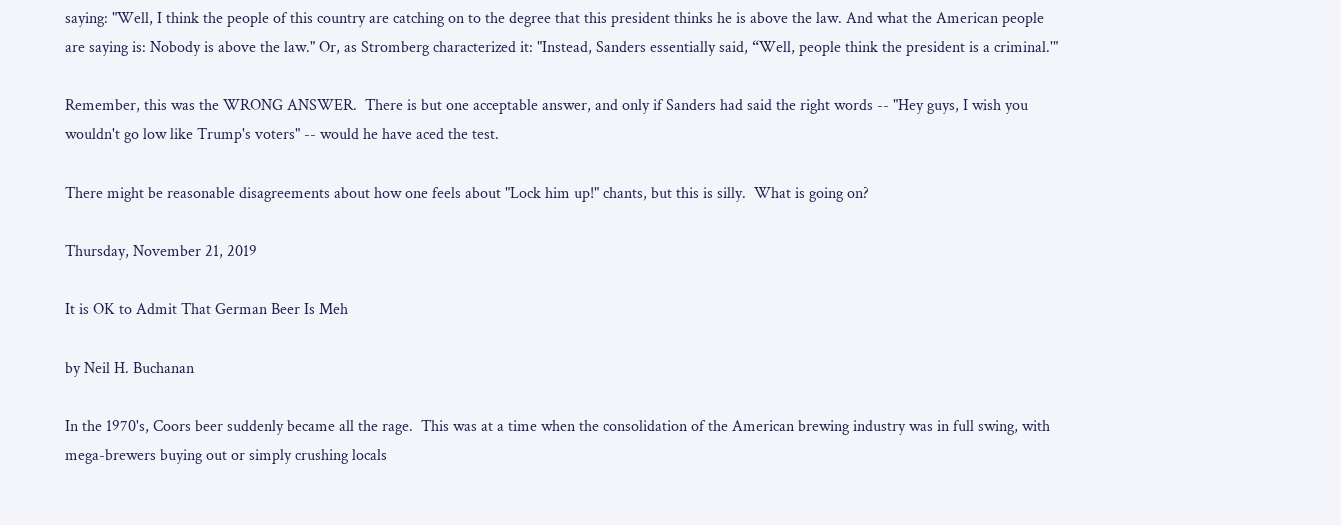saying: "Well, I think the people of this country are catching on to the degree that this president thinks he is above the law. And what the American people are saying is: Nobody is above the law." Or, as Stromberg characterized it: "Instead, Sanders essentially said, “Well, people think the president is a criminal.'"

Remember, this was the WRONG ANSWER.  There is but one acceptable answer, and only if Sanders had said the right words -- "Hey guys, I wish you wouldn't go low like Trump's voters" -- would he have aced the test.

There might be reasonable disagreements about how one feels about "Lock him up!" chants, but this is silly.  What is going on?

Thursday, November 21, 2019

It is OK to Admit That German Beer Is Meh

by Neil H. Buchanan

In the 1970's, Coors beer suddenly became all the rage.  This was at a time when the consolidation of the American brewing industry was in full swing, with mega-brewers buying out or simply crushing locals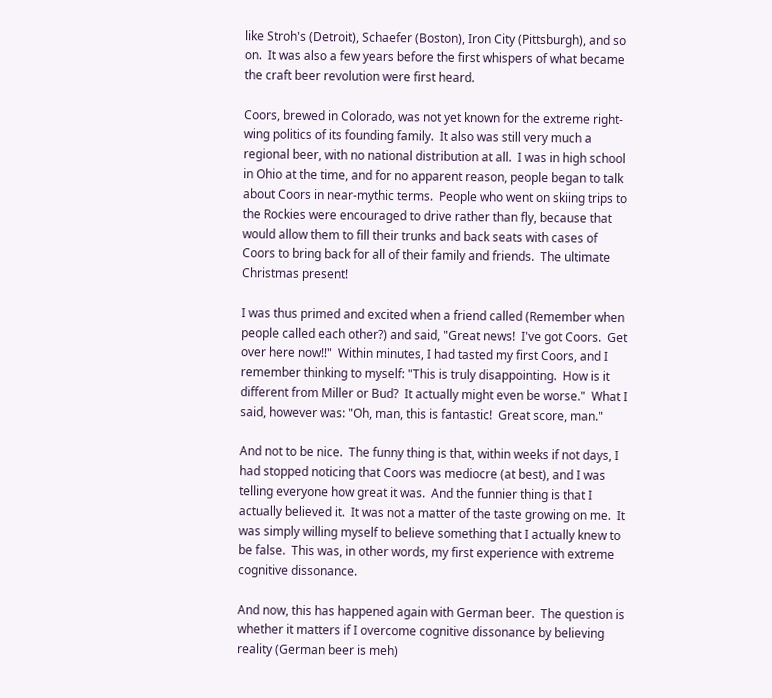like Stroh's (Detroit), Schaefer (Boston), Iron City (Pittsburgh), and so on.  It was also a few years before the first whispers of what became the craft beer revolution were first heard.

Coors, brewed in Colorado, was not yet known for the extreme right-wing politics of its founding family.  It also was still very much a regional beer, with no national distribution at all.  I was in high school in Ohio at the time, and for no apparent reason, people began to talk about Coors in near-mythic terms.  People who went on skiing trips to the Rockies were encouraged to drive rather than fly, because that would allow them to fill their trunks and back seats with cases of Coors to bring back for all of their family and friends.  The ultimate Christmas present!

I was thus primed and excited when a friend called (Remember when people called each other?) and said, "Great news!  I've got Coors.  Get over here now!!"  Within minutes, I had tasted my first Coors, and I remember thinking to myself: "This is truly disappointing.  How is it different from Miller or Bud?  It actually might even be worse."  What I said, however was: "Oh, man, this is fantastic!  Great score, man."

And not to be nice.  The funny thing is that, within weeks if not days, I had stopped noticing that Coors was mediocre (at best), and I was telling everyone how great it was.  And the funnier thing is that I actually believed it.  It was not a matter of the taste growing on me.  It was simply willing myself to believe something that I actually knew to be false.  This was, in other words, my first experience with extreme cognitive dissonance.

And now, this has happened again with German beer.  The question is whether it matters if I overcome cognitive dissonance by believing reality (German beer is meh)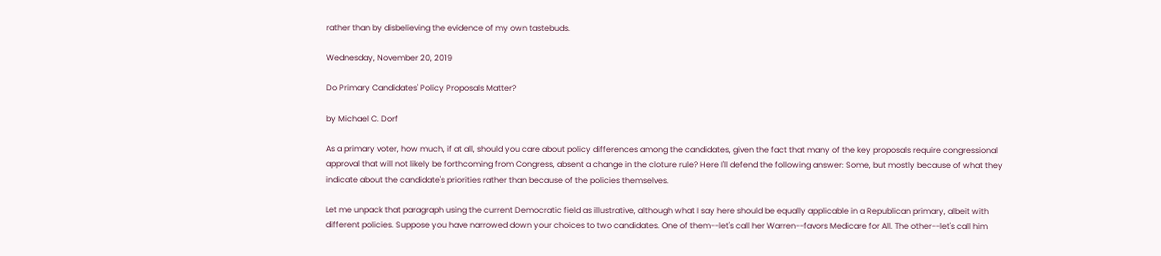rather than by disbelieving the evidence of my own tastebuds.

Wednesday, November 20, 2019

Do Primary Candidates' Policy Proposals Matter?

by Michael C. Dorf

As a primary voter, how much, if at all, should you care about policy differences among the candidates, given the fact that many of the key proposals require congressional approval that will not likely be forthcoming from Congress, absent a change in the cloture rule? Here I'll defend the following answer: Some, but mostly because of what they indicate about the candidate's priorities rather than because of the policies themselves.

Let me unpack that paragraph using the current Democratic field as illustrative, although what I say here should be equally applicable in a Republican primary, albeit with different policies. Suppose you have narrowed down your choices to two candidates. One of them--let's call her Warren--favors Medicare for All. The other--let's call him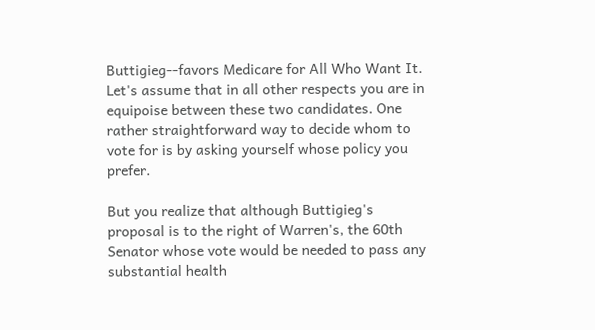Buttigieg--favors Medicare for All Who Want It. Let's assume that in all other respects you are in equipoise between these two candidates. One rather straightforward way to decide whom to vote for is by asking yourself whose policy you prefer.

But you realize that although Buttigieg's proposal is to the right of Warren's, the 60th Senator whose vote would be needed to pass any substantial health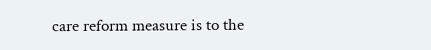care reform measure is to the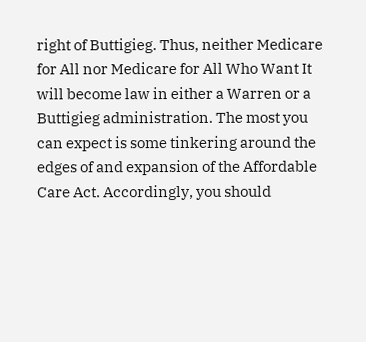right of Buttigieg. Thus, neither Medicare for All nor Medicare for All Who Want It will become law in either a Warren or a Buttigieg administration. The most you can expect is some tinkering around the edges of and expansion of the Affordable Care Act. Accordingly, you should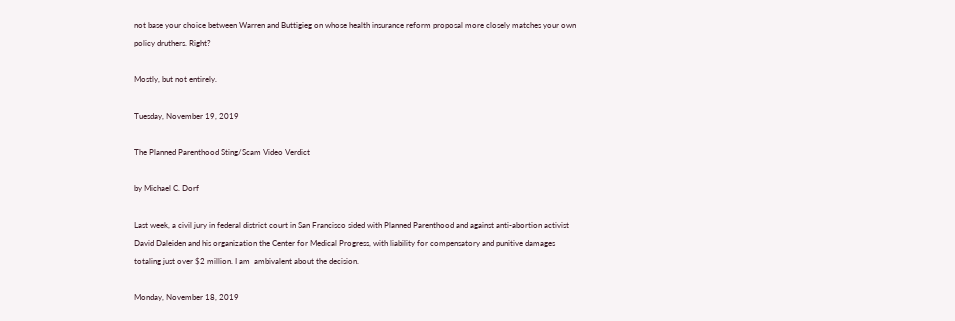not base your choice between Warren and Buttigieg on whose health insurance reform proposal more closely matches your own policy druthers. Right?

Mostly, but not entirely.

Tuesday, November 19, 2019

The Planned Parenthood Sting/Scam Video Verdict

by Michael C. Dorf

Last week, a civil jury in federal district court in San Francisco sided with Planned Parenthood and against anti-abortion activist David Daleiden and his organization the Center for Medical Progress, with liability for compensatory and punitive damages totaling just over $2 million. I am  ambivalent about the decision.

Monday, November 18, 2019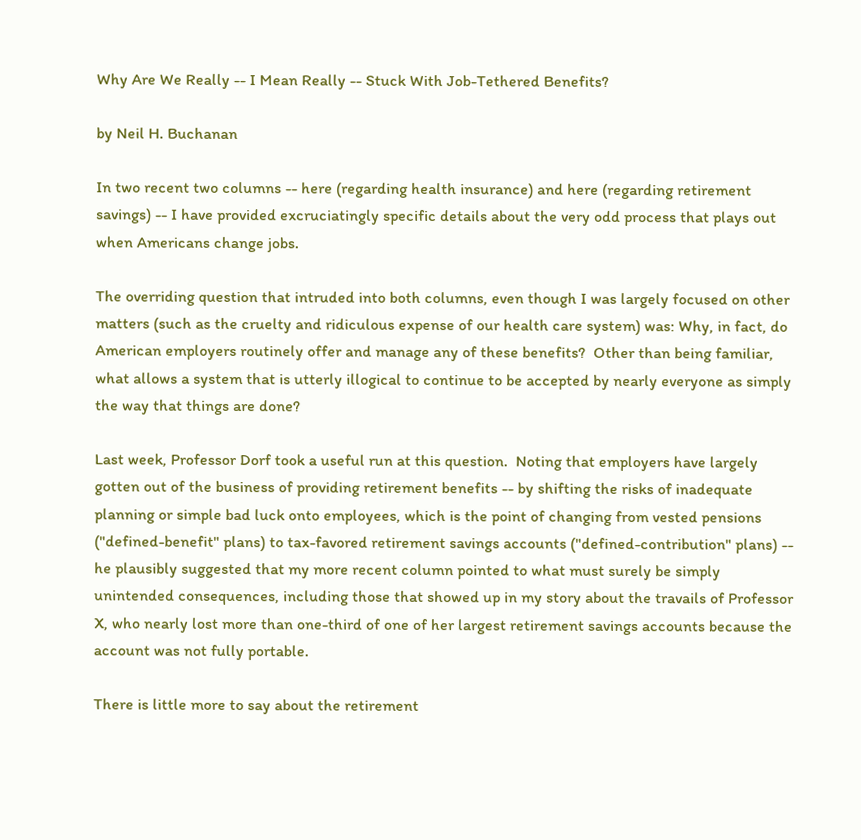Why Are We Really -- I Mean Really -- Stuck With Job-Tethered Benefits?

by Neil H. Buchanan

In two recent two columns -- here (regarding health insurance) and here (regarding retirement savings) -- I have provided excruciatingly specific details about the very odd process that plays out when Americans change jobs.

The overriding question that intruded into both columns, even though I was largely focused on other matters (such as the cruelty and ridiculous expense of our health care system) was: Why, in fact, do American employers routinely offer and manage any of these benefits?  Other than being familiar, what allows a system that is utterly illogical to continue to be accepted by nearly everyone as simply the way that things are done?

Last week, Professor Dorf took a useful run at this question.  Noting that employers have largely gotten out of the business of providing retirement benefits -- by shifting the risks of inadequate planning or simple bad luck onto employees, which is the point of changing from vested pensions ("defined-benefit" plans) to tax-favored retirement savings accounts ("defined-contribution" plans) -- he plausibly suggested that my more recent column pointed to what must surely be simply unintended consequences, including those that showed up in my story about the travails of Professor X, who nearly lost more than one-third of one of her largest retirement savings accounts because the account was not fully portable.

There is little more to say about the retirement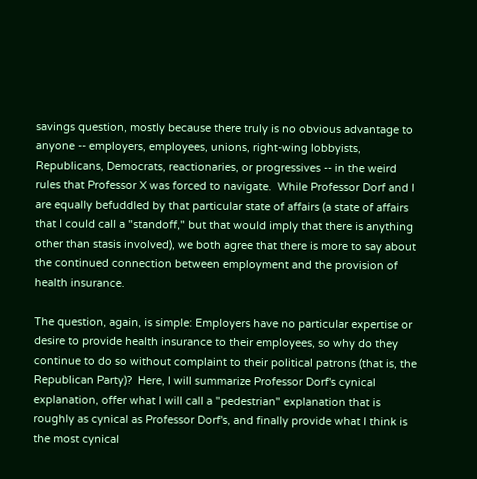savings question, mostly because there truly is no obvious advantage to anyone -- employers, employees, unions, right-wing lobbyists, Republicans, Democrats, reactionaries, or progressives -- in the weird rules that Professor X was forced to navigate.  While Professor Dorf and I are equally befuddled by that particular state of affairs (a state of affairs that I could call a "standoff," but that would imply that there is anything other than stasis involved), we both agree that there is more to say about the continued connection between employment and the provision of health insurance.

The question, again, is simple: Employers have no particular expertise or desire to provide health insurance to their employees, so why do they continue to do so without complaint to their political patrons (that is, the Republican Party)?  Here, I will summarize Professor Dorf's cynical explanation, offer what I will call a "pedestrian" explanation that is roughly as cynical as Professor Dorf's, and finally provide what I think is the most cynical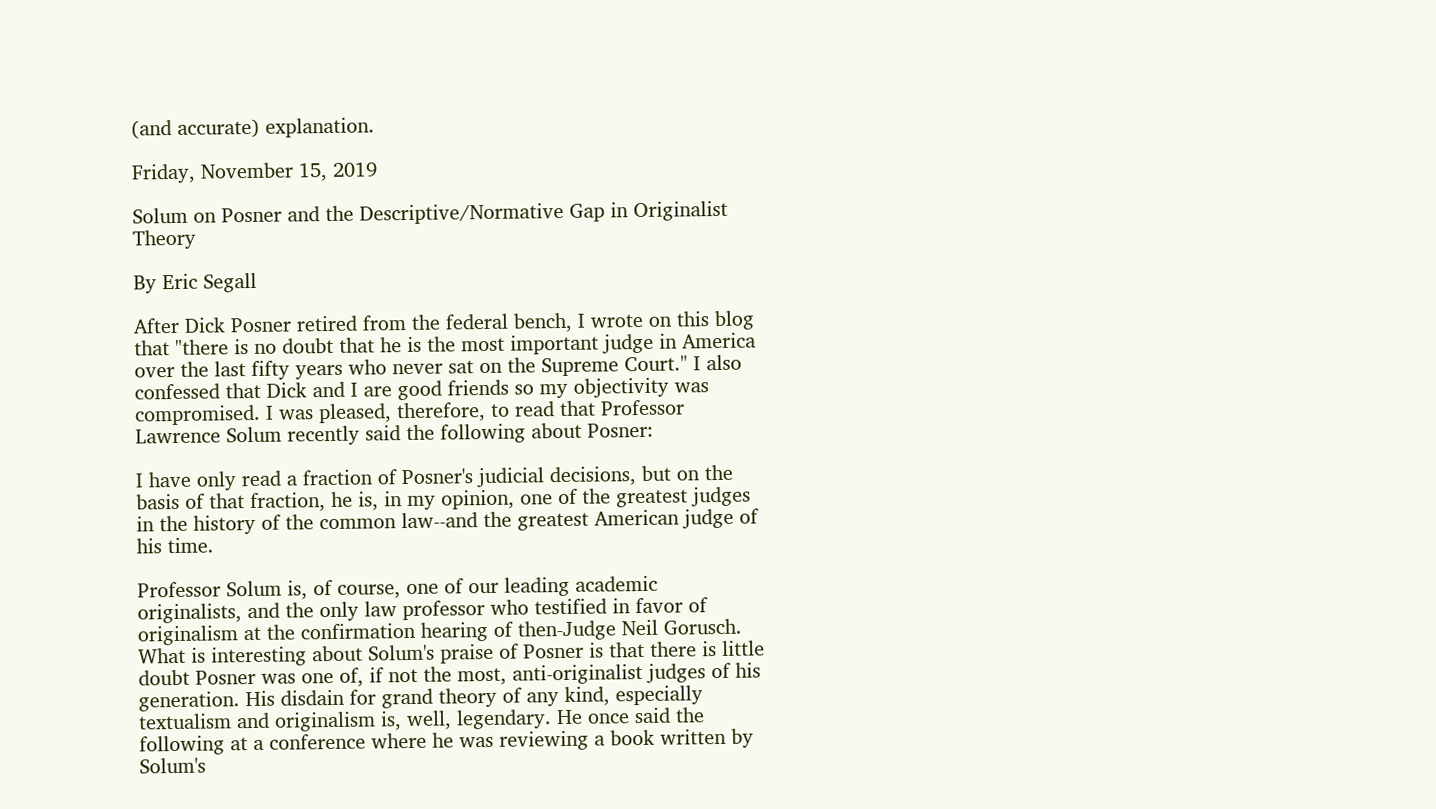(and accurate) explanation.

Friday, November 15, 2019

Solum on Posner and the Descriptive/Normative Gap in Originalist Theory

By Eric Segall

After Dick Posner retired from the federal bench, I wrote on this blog that "there is no doubt that he is the most important judge in America over the last fifty years who never sat on the Supreme Court." I also confessed that Dick and I are good friends so my objectivity was compromised. I was pleased, therefore, to read that Professor Lawrence Solum recently said the following about Posner:

I have only read a fraction of Posner's judicial decisions, but on the basis of that fraction, he is, in my opinion, one of the greatest judges in the history of the common law--and the greatest American judge of his time.

Professor Solum is, of course, one of our leading academic originalists, and the only law professor who testified in favor of originalism at the confirmation hearing of then-Judge Neil Gorusch. What is interesting about Solum's praise of Posner is that there is little doubt Posner was one of, if not the most, anti-originalist judges of his generation. His disdain for grand theory of any kind, especially textualism and originalism is, well, legendary. He once said the following at a conference where he was reviewing a book written by Solum's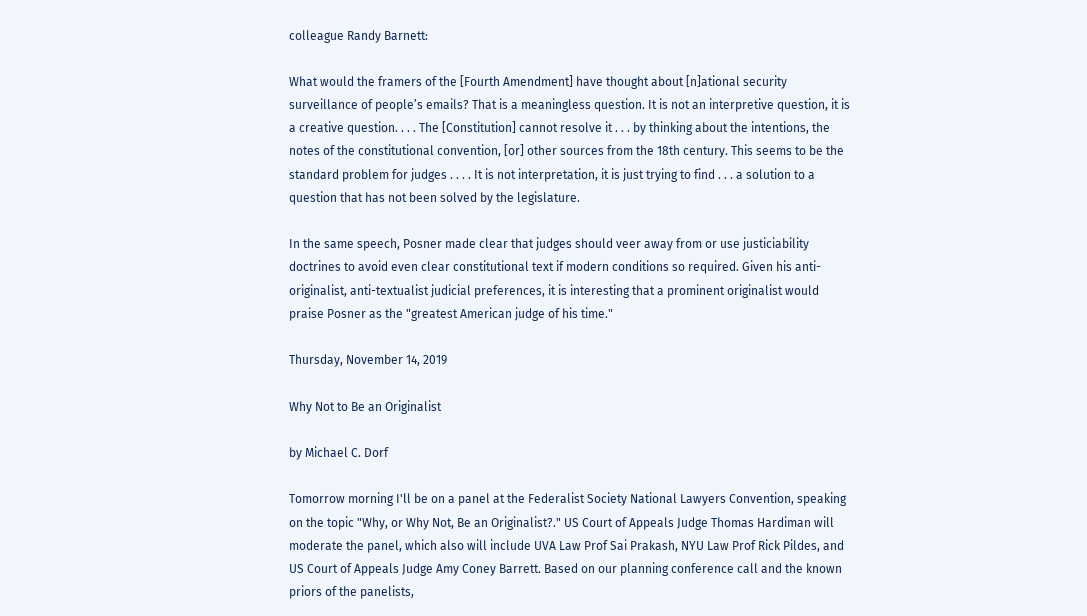colleague Randy Barnett:

What would the framers of the [Fourth Amendment] have thought about [n]ational security surveillance of people’s emails? That is a meaningless question. It is not an interpretive question, it is a creative question. . . . The [Constitution] cannot resolve it . . . by thinking about the intentions, the notes of the constitutional convention, [or] other sources from the 18th century. This seems to be the standard problem for judges . . . . It is not interpretation, it is just trying to find . . . a solution to a question that has not been solved by the legislature.

In the same speech, Posner made clear that judges should veer away from or use justiciability
doctrines to avoid even clear constitutional text if modern conditions so required. Given his anti-originalist, anti-textualist judicial preferences, it is interesting that a prominent originalist would praise Posner as the "greatest American judge of his time."

Thursday, November 14, 2019

Why Not to Be an Originalist

by Michael C. Dorf

Tomorrow morning I'll be on a panel at the Federalist Society National Lawyers Convention, speaking on the topic "Why, or Why Not, Be an Originalist?." US Court of Appeals Judge Thomas Hardiman will moderate the panel, which also will include UVA Law Prof Sai Prakash, NYU Law Prof Rick Pildes, and US Court of Appeals Judge Amy Coney Barrett. Based on our planning conference call and the known priors of the panelists,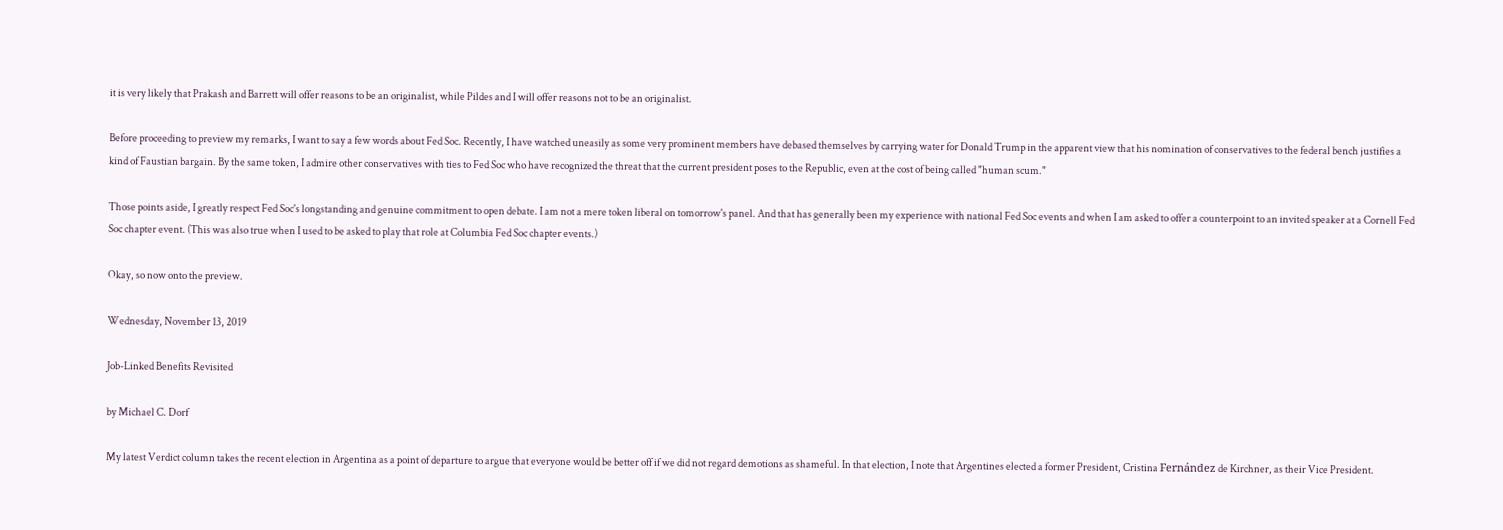it is very likely that Prakash and Barrett will offer reasons to be an originalist, while Pildes and I will offer reasons not to be an originalist.

Before proceeding to preview my remarks, I want to say a few words about Fed Soc. Recently, I have watched uneasily as some very prominent members have debased themselves by carrying water for Donald Trump in the apparent view that his nomination of conservatives to the federal bench justifies a kind of Faustian bargain. By the same token, I admire other conservatives with ties to Fed Soc who have recognized the threat that the current president poses to the Republic, even at the cost of being called "human scum."

Those points aside, I greatly respect Fed Soc's longstanding and genuine commitment to open debate. I am not a mere token liberal on tomorrow's panel. And that has generally been my experience with national Fed Soc events and when I am asked to offer a counterpoint to an invited speaker at a Cornell Fed Soc chapter event. (This was also true when I used to be asked to play that role at Columbia Fed Soc chapter events.)

Okay, so now onto the preview.

Wednesday, November 13, 2019

Job-Linked Benefits Revisited

by Michael C. Dorf

My latest Verdict column takes the recent election in Argentina as a point of departure to argue that everyone would be better off if we did not regard demotions as shameful. In that election, I note that Argentines elected a former President, Cristina Fernández de Kirchner, as their Vice President.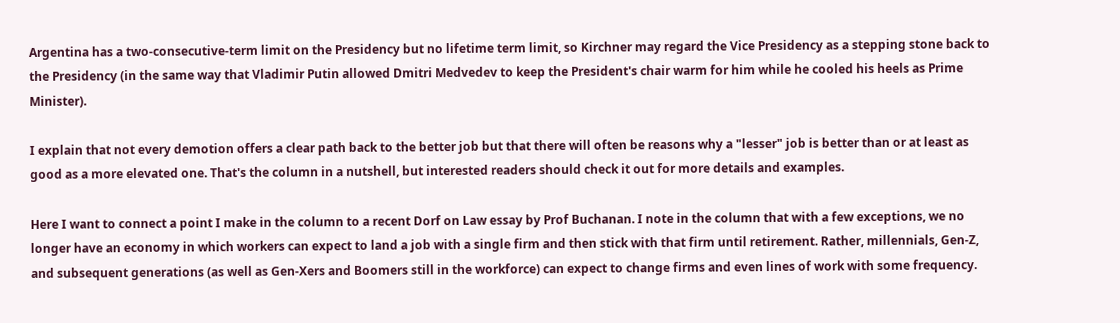Argentina has a two-consecutive-term limit on the Presidency but no lifetime term limit, so Kirchner may regard the Vice Presidency as a stepping stone back to the Presidency (in the same way that Vladimir Putin allowed Dmitri Medvedev to keep the President's chair warm for him while he cooled his heels as Prime Minister).

I explain that not every demotion offers a clear path back to the better job but that there will often be reasons why a "lesser" job is better than or at least as good as a more elevated one. That's the column in a nutshell, but interested readers should check it out for more details and examples.

Here I want to connect a point I make in the column to a recent Dorf on Law essay by Prof Buchanan. I note in the column that with a few exceptions, we no longer have an economy in which workers can expect to land a job with a single firm and then stick with that firm until retirement. Rather, millennials, Gen-Z, and subsequent generations (as well as Gen-Xers and Boomers still in the workforce) can expect to change firms and even lines of work with some frequency.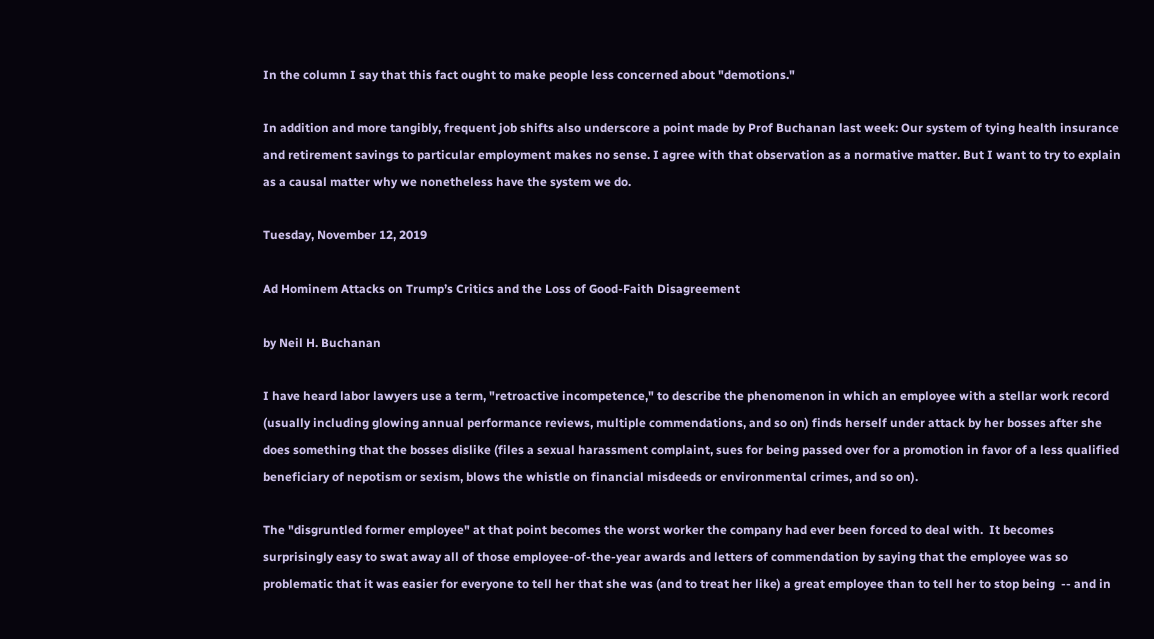In the column I say that this fact ought to make people less concerned about "demotions."

In addition and more tangibly, frequent job shifts also underscore a point made by Prof Buchanan last week: Our system of tying health insurance and retirement savings to particular employment makes no sense. I agree with that observation as a normative matter. But I want to try to explain as a causal matter why we nonetheless have the system we do.

Tuesday, November 12, 2019

Ad Hominem Attacks on Trump’s Critics and the Loss of Good-Faith Disagreement

by Neil H. Buchanan

I have heard labor lawyers use a term, "retroactive incompetence," to describe the phenomenon in which an employee with a stellar work record (usually including glowing annual performance reviews, multiple commendations, and so on) finds herself under attack by her bosses after she does something that the bosses dislike (files a sexual harassment complaint, sues for being passed over for a promotion in favor of a less qualified beneficiary of nepotism or sexism, blows the whistle on financial misdeeds or environmental crimes, and so on).

The "disgruntled former employee" at that point becomes the worst worker the company had ever been forced to deal with.  It becomes surprisingly easy to swat away all of those employee-of-the-year awards and letters of commendation by saying that the employee was so problematic that it was easier for everyone to tell her that she was (and to treat her like) a great employee than to tell her to stop being  -- and in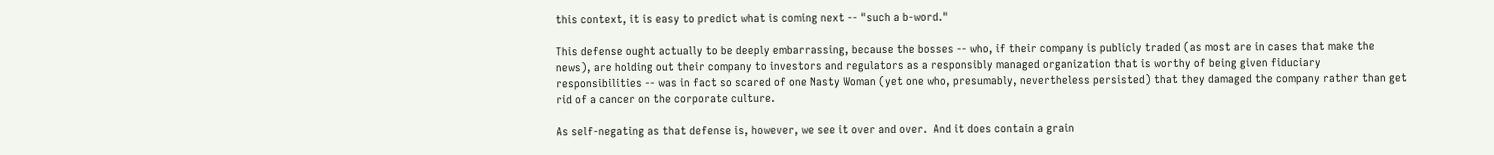this context, it is easy to predict what is coming next -- "such a b-word."

This defense ought actually to be deeply embarrassing, because the bosses -- who, if their company is publicly traded (as most are in cases that make the news), are holding out their company to investors and regulators as a responsibly managed organization that is worthy of being given fiduciary responsibilities -- was in fact so scared of one Nasty Woman (yet one who, presumably, nevertheless persisted) that they damaged the company rather than get rid of a cancer on the corporate culture.

As self-negating as that defense is, however, we see it over and over.  And it does contain a grain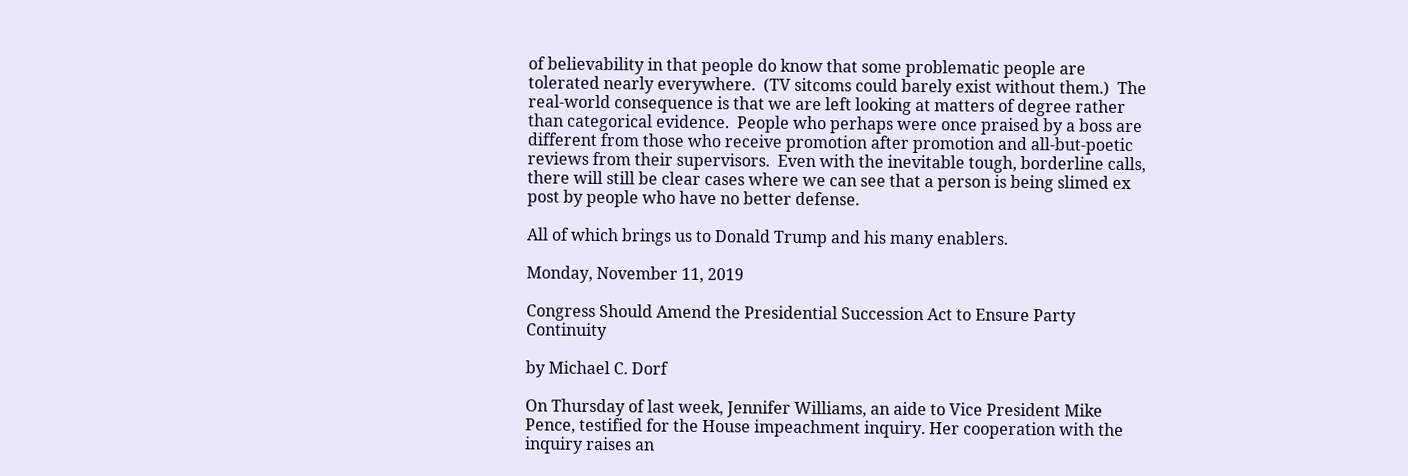of believability in that people do know that some problematic people are tolerated nearly everywhere.  (TV sitcoms could barely exist without them.)  The real-world consequence is that we are left looking at matters of degree rather than categorical evidence.  People who perhaps were once praised by a boss are different from those who receive promotion after promotion and all-but-poetic reviews from their supervisors.  Even with the inevitable tough, borderline calls, there will still be clear cases where we can see that a person is being slimed ex post by people who have no better defense.

All of which brings us to Donald Trump and his many enablers.

Monday, November 11, 2019

Congress Should Amend the Presidential Succession Act to Ensure Party Continuity

by Michael C. Dorf

On Thursday of last week, Jennifer Williams, an aide to Vice President Mike Pence, testified for the House impeachment inquiry. Her cooperation with the inquiry raises an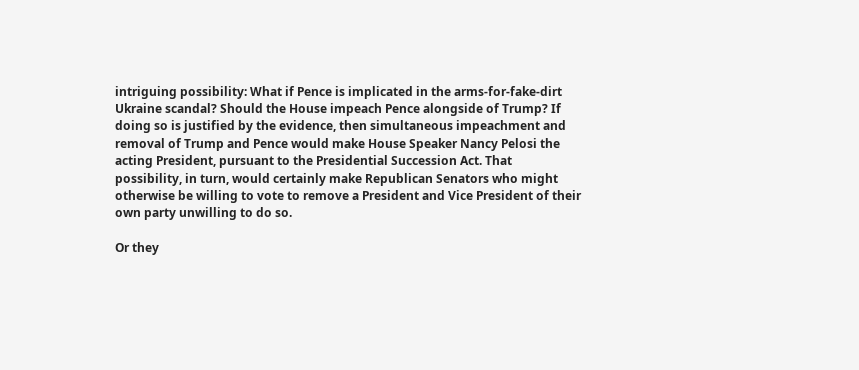intriguing possibility: What if Pence is implicated in the arms-for-fake-dirt Ukraine scandal? Should the House impeach Pence alongside of Trump? If doing so is justified by the evidence, then simultaneous impeachment and removal of Trump and Pence would make House Speaker Nancy Pelosi the acting President, pursuant to the Presidential Succession Act. That possibility, in turn, would certainly make Republican Senators who might otherwise be willing to vote to remove a President and Vice President of their own party unwilling to do so.

Or they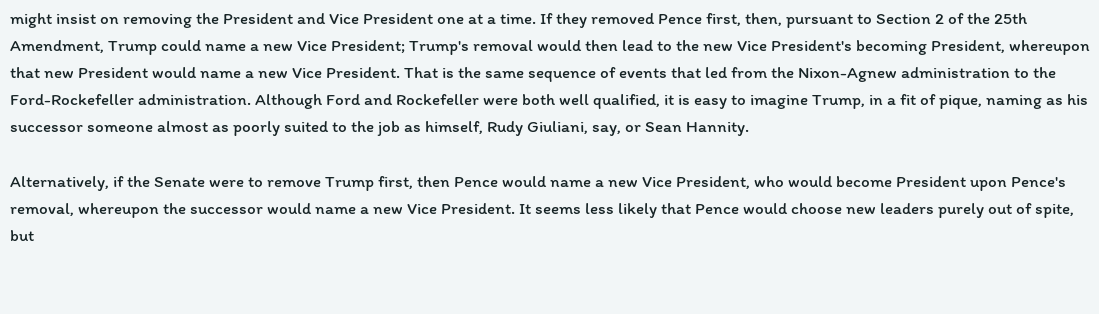might insist on removing the President and Vice President one at a time. If they removed Pence first, then, pursuant to Section 2 of the 25th Amendment, Trump could name a new Vice President; Trump's removal would then lead to the new Vice President's becoming President, whereupon that new President would name a new Vice President. That is the same sequence of events that led from the Nixon-Agnew administration to the Ford-Rockefeller administration. Although Ford and Rockefeller were both well qualified, it is easy to imagine Trump, in a fit of pique, naming as his successor someone almost as poorly suited to the job as himself, Rudy Giuliani, say, or Sean Hannity.

Alternatively, if the Senate were to remove Trump first, then Pence would name a new Vice President, who would become President upon Pence's removal, whereupon the successor would name a new Vice President. It seems less likely that Pence would choose new leaders purely out of spite, but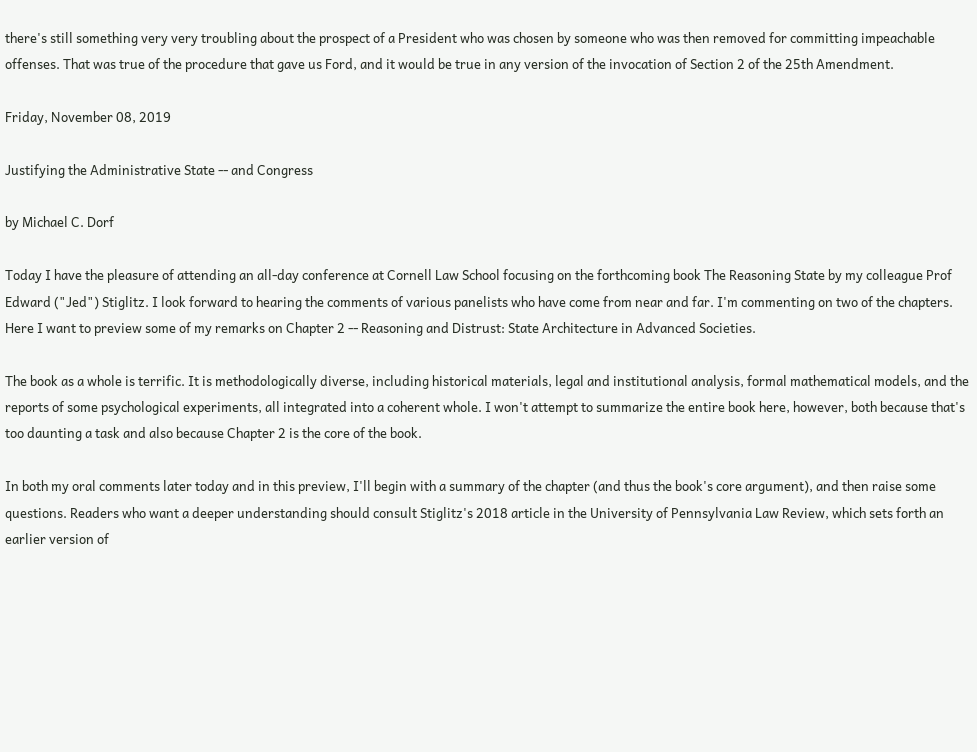there's still something very very troubling about the prospect of a President who was chosen by someone who was then removed for committing impeachable offenses. That was true of the procedure that gave us Ford, and it would be true in any version of the invocation of Section 2 of the 25th Amendment.

Friday, November 08, 2019

Justifying the Administrative State -- and Congress

by Michael C. Dorf

Today I have the pleasure of attending an all-day conference at Cornell Law School focusing on the forthcoming book The Reasoning State by my colleague Prof Edward ("Jed") Stiglitz. I look forward to hearing the comments of various panelists who have come from near and far. I'm commenting on two of the chapters. Here I want to preview some of my remarks on Chapter 2 -- Reasoning and Distrust: State Architecture in Advanced Societies.

The book as a whole is terrific. It is methodologically diverse, including historical materials, legal and institutional analysis, formal mathematical models, and the reports of some psychological experiments, all integrated into a coherent whole. I won't attempt to summarize the entire book here, however, both because that's too daunting a task and also because Chapter 2 is the core of the book.

In both my oral comments later today and in this preview, I'll begin with a summary of the chapter (and thus the book's core argument), and then raise some questions. Readers who want a deeper understanding should consult Stiglitz's 2018 article in the University of Pennsylvania Law Review, which sets forth an earlier version of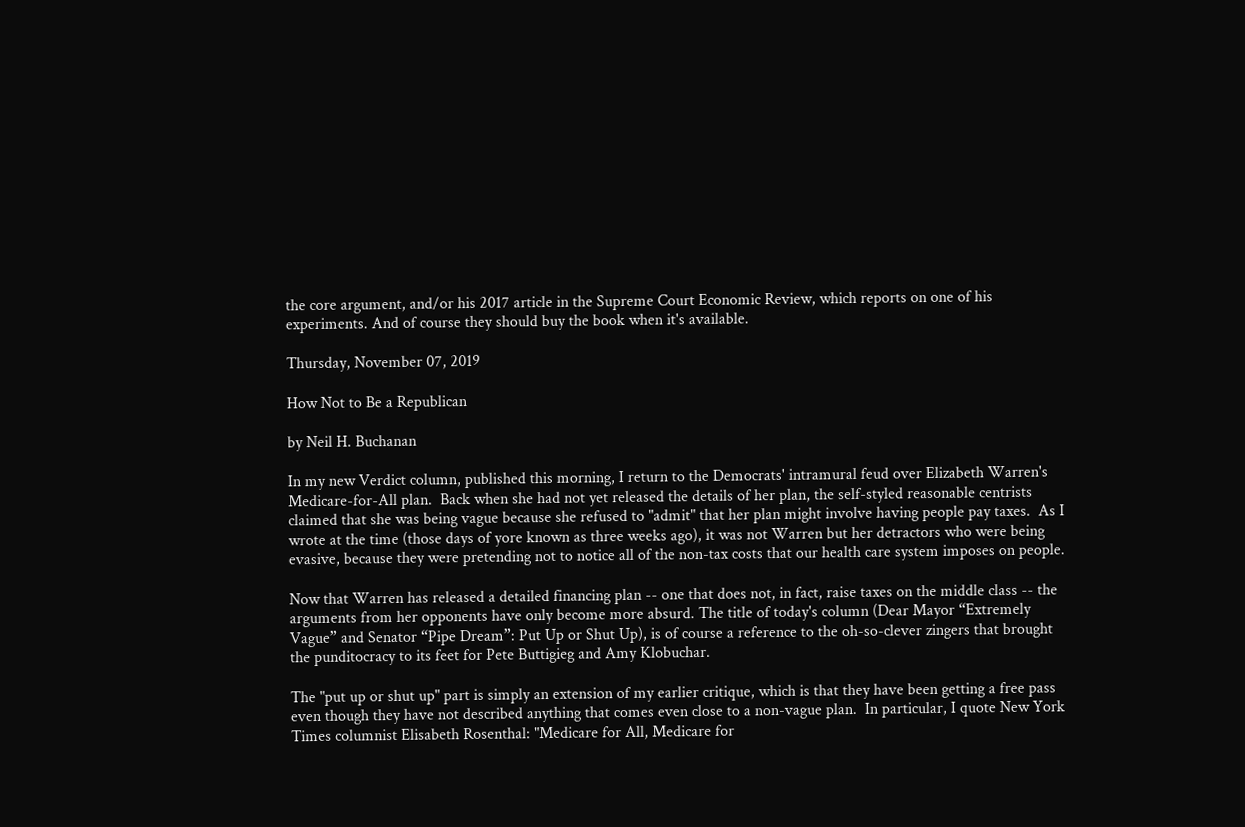the core argument, and/or his 2017 article in the Supreme Court Economic Review, which reports on one of his experiments. And of course they should buy the book when it's available.

Thursday, November 07, 2019

How Not to Be a Republican

by Neil H. Buchanan

In my new Verdict column, published this morning, I return to the Democrats' intramural feud over Elizabeth Warren's Medicare-for-All plan.  Back when she had not yet released the details of her plan, the self-styled reasonable centrists claimed that she was being vague because she refused to "admit" that her plan might involve having people pay taxes.  As I wrote at the time (those days of yore known as three weeks ago), it was not Warren but her detractors who were being evasive, because they were pretending not to notice all of the non-tax costs that our health care system imposes on people.

Now that Warren has released a detailed financing plan -- one that does not, in fact, raise taxes on the middle class -- the arguments from her opponents have only become more absurd. The title of today's column (Dear Mayor “Extremely Vague” and Senator “Pipe Dream”: Put Up or Shut Up), is of course a reference to the oh-so-clever zingers that brought the punditocracy to its feet for Pete Buttigieg and Amy Klobuchar.

The "put up or shut up" part is simply an extension of my earlier critique, which is that they have been getting a free pass even though they have not described anything that comes even close to a non-vague plan.  In particular, I quote New York Times columnist Elisabeth Rosenthal: "Medicare for All, Medicare for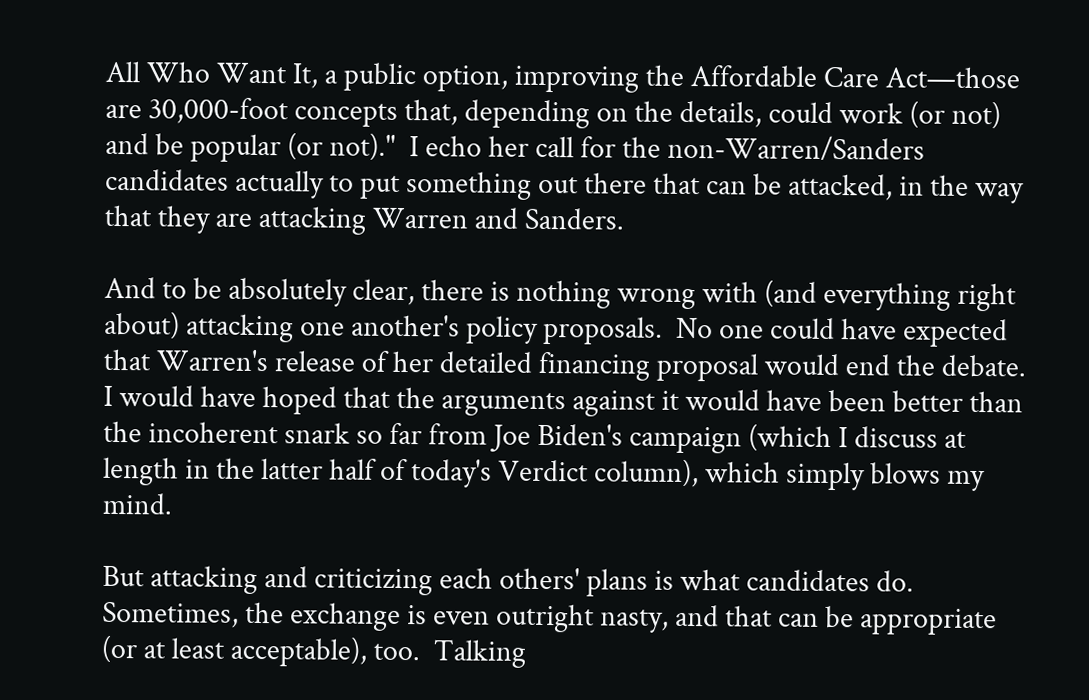All Who Want It, a public option, improving the Affordable Care Act—those are 30,000-foot concepts that, depending on the details, could work (or not) and be popular (or not)."  I echo her call for the non-Warren/Sanders candidates actually to put something out there that can be attacked, in the way that they are attacking Warren and Sanders.

And to be absolutely clear, there is nothing wrong with (and everything right about) attacking one another's policy proposals.  No one could have expected that Warren's release of her detailed financing proposal would end the debate.  I would have hoped that the arguments against it would have been better than the incoherent snark so far from Joe Biden's campaign (which I discuss at length in the latter half of today's Verdict column), which simply blows my mind.

But attacking and criticizing each others' plans is what candidates do.  Sometimes, the exchange is even outright nasty, and that can be appropriate (or at least acceptable), too.  Talking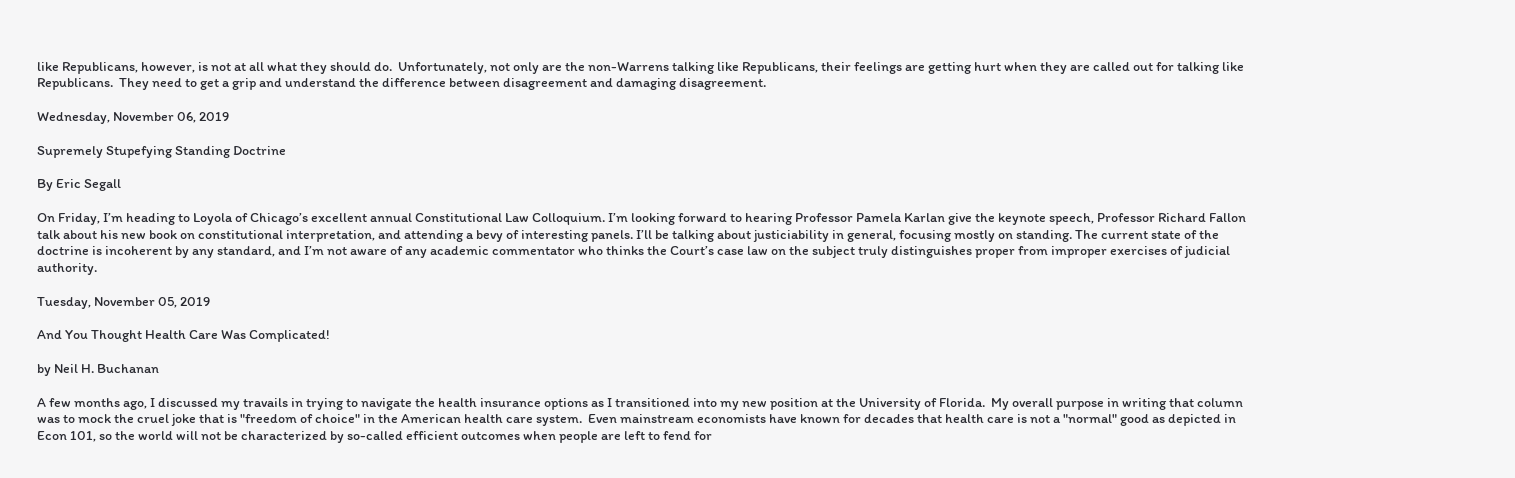like Republicans, however, is not at all what they should do.  Unfortunately, not only are the non-Warrens talking like Republicans, their feelings are getting hurt when they are called out for talking like Republicans.  They need to get a grip and understand the difference between disagreement and damaging disagreement.

Wednesday, November 06, 2019

Supremely Stupefying Standing Doctrine

By Eric Segall

On Friday, I’m heading to Loyola of Chicago’s excellent annual Constitutional Law Colloquium. I’m looking forward to hearing Professor Pamela Karlan give the keynote speech, Professor Richard Fallon talk about his new book on constitutional interpretation, and attending a bevy of interesting panels. I’ll be talking about justiciability in general, focusing mostly on standing. The current state of the doctrine is incoherent by any standard, and I’m not aware of any academic commentator who thinks the Court’s case law on the subject truly distinguishes proper from improper exercises of judicial authority.

Tuesday, November 05, 2019

And You Thought Health Care Was Complicated!

by Neil H. Buchanan

A few months ago, I discussed my travails in trying to navigate the health insurance options as I transitioned into my new position at the University of Florida.  My overall purpose in writing that column was to mock the cruel joke that is "freedom of choice" in the American health care system.  Even mainstream economists have known for decades that health care is not a "normal" good as depicted in Econ 101, so the world will not be characterized by so-called efficient outcomes when people are left to fend for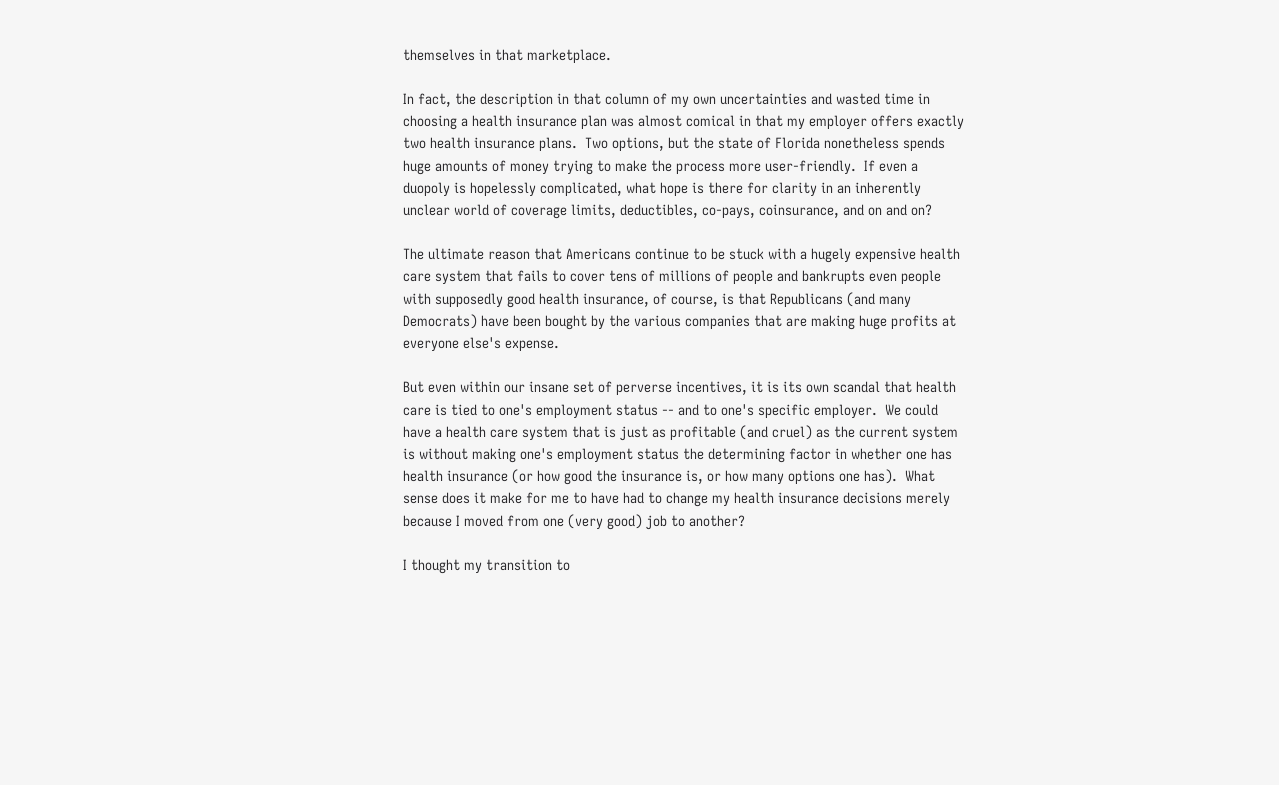themselves in that marketplace.

In fact, the description in that column of my own uncertainties and wasted time in choosing a health insurance plan was almost comical in that my employer offers exactly two health insurance plans.  Two options, but the state of Florida nonetheless spends huge amounts of money trying to make the process more user-friendly.  If even a duopoly is hopelessly complicated, what hope is there for clarity in an inherently unclear world of coverage limits, deductibles, co-pays, coinsurance, and on and on?

The ultimate reason that Americans continue to be stuck with a hugely expensive health care system that fails to cover tens of millions of people and bankrupts even people with supposedly good health insurance, of course, is that Republicans (and many Democrats) have been bought by the various companies that are making huge profits at everyone else's expense.

But even within our insane set of perverse incentives, it is its own scandal that health care is tied to one's employment status -- and to one's specific employer.  We could have a health care system that is just as profitable (and cruel) as the current system is without making one's employment status the determining factor in whether one has health insurance (or how good the insurance is, or how many options one has).  What sense does it make for me to have had to change my health insurance decisions merely because I moved from one (very good) job to another?

I thought my transition to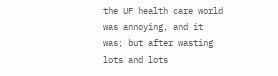the UF health care world was annoying, and it was; but after wasting lots and lots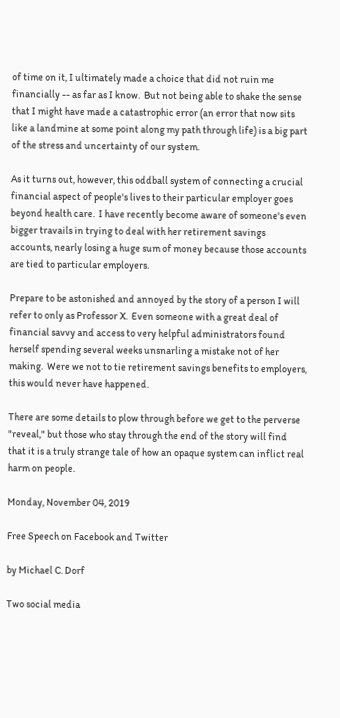of time on it, I ultimately made a choice that did not ruin me financially -- as far as I know.  But not being able to shake the sense that I might have made a catastrophic error (an error that now sits like a landmine at some point along my path through life) is a big part of the stress and uncertainty of our system.

As it turns out, however, this oddball system of connecting a crucial financial aspect of people's lives to their particular employer goes beyond health care.  I have recently become aware of someone's even bigger travails in trying to deal with her retirement savings accounts, nearly losing a huge sum of money because those accounts are tied to particular employers.

Prepare to be astonished and annoyed by the story of a person I will refer to only as Professor X.  Even someone with a great deal of financial savvy and access to very helpful administrators found herself spending several weeks unsnarling a mistake not of her making.  Were we not to tie retirement savings benefits to employers, this would never have happened.

There are some details to plow through before we get to the perverse "reveal," but those who stay through the end of the story will find that it is a truly strange tale of how an opaque system can inflict real harm on people.

Monday, November 04, 2019

Free Speech on Facebook and Twitter

by Michael C. Dorf

Two social media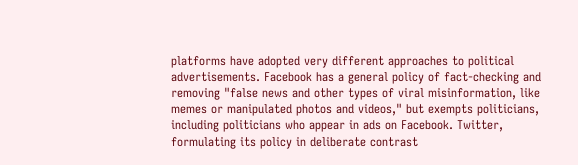platforms have adopted very different approaches to political advertisements. Facebook has a general policy of fact-checking and removing "false news and other types of viral misinformation, like memes or manipulated photos and videos," but exempts politicians, including politicians who appear in ads on Facebook. Twitter, formulating its policy in deliberate contrast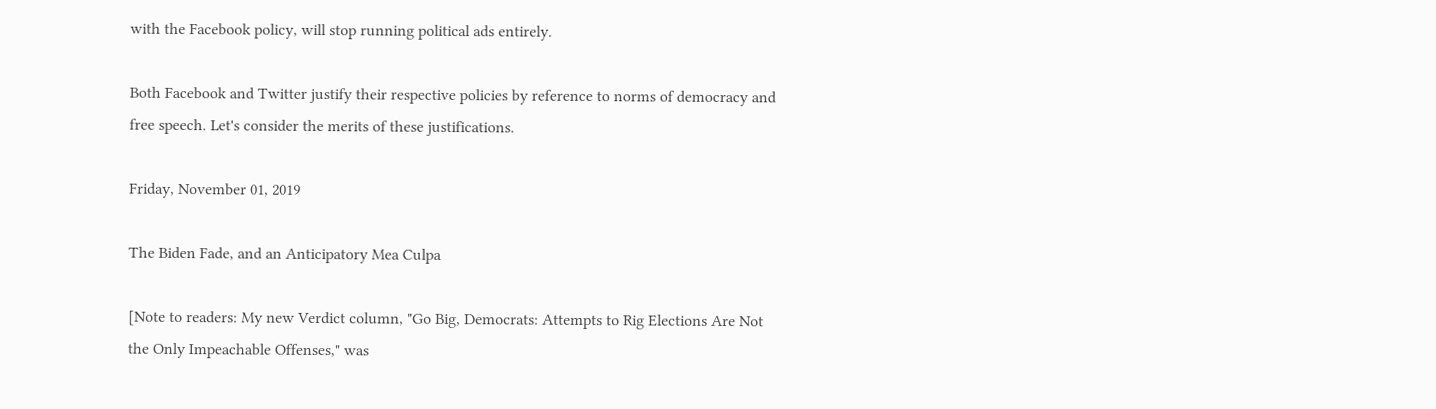with the Facebook policy, will stop running political ads entirely.

Both Facebook and Twitter justify their respective policies by reference to norms of democracy and free speech. Let's consider the merits of these justifications.

Friday, November 01, 2019

The Biden Fade, and an Anticipatory Mea Culpa

[Note to readers: My new Verdict column, "Go Big, Democrats: Attempts to Rig Elections Are Not the Only Impeachable Offenses," was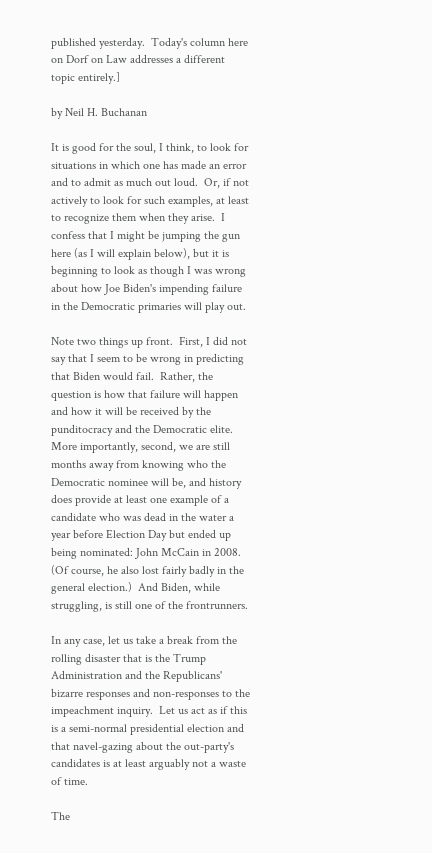published yesterday.  Today's column here on Dorf on Law addresses a different topic entirely.]

by Neil H. Buchanan

It is good for the soul, I think, to look for situations in which one has made an error and to admit as much out loud.  Or, if not actively to look for such examples, at least to recognize them when they arise.  I confess that I might be jumping the gun here (as I will explain below), but it is beginning to look as though I was wrong about how Joe Biden's impending failure in the Democratic primaries will play out.

Note two things up front.  First, I did not say that I seem to be wrong in predicting that Biden would fail.  Rather, the question is how that failure will happen and how it will be received by the punditocracy and the Democratic elite.  More importantly, second, we are still months away from knowing who the Democratic nominee will be, and history does provide at least one example of a candidate who was dead in the water a year before Election Day but ended up being nominated: John McCain in 2008.  (Of course, he also lost fairly badly in the general election.)  And Biden, while struggling, is still one of the frontrunners.

In any case, let us take a break from the rolling disaster that is the Trump Administration and the Republicans' bizarre responses and non-responses to the impeachment inquiry.  Let us act as if this is a semi-normal presidential election and that navel-gazing about the out-party's candidates is at least arguably not a waste of time.

The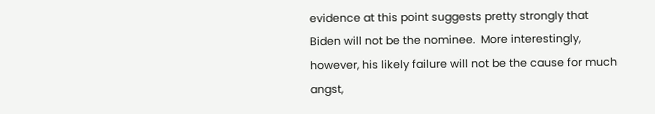evidence at this point suggests pretty strongly that Biden will not be the nominee.  More interestingly, however, his likely failure will not be the cause for much angst,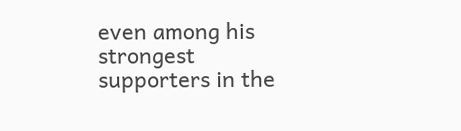even among his strongest supporters in the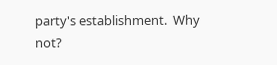party's establishment.  Why not?